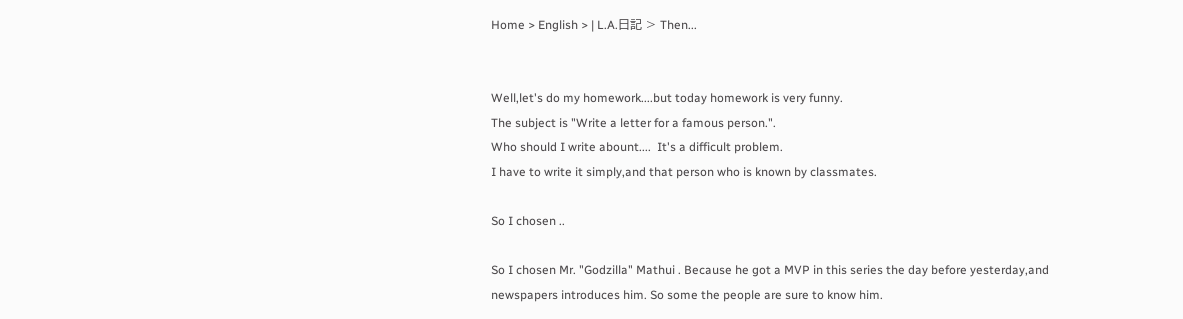Home > English > | L.A.日記 > Then...


Well,let's do my homework....but today homework is very funny.
The subject is "Write a letter for a famous person.".
Who should I write abount....  It's a difficult problem.
I have to write it simply,and that person who is known by classmates.

So I chosen ..

So I chosen Mr. "Godzilla" Mathui . Because he got a MVP in this series the day before yesterday,and newspapers introduces him. So some the people are sure to know him.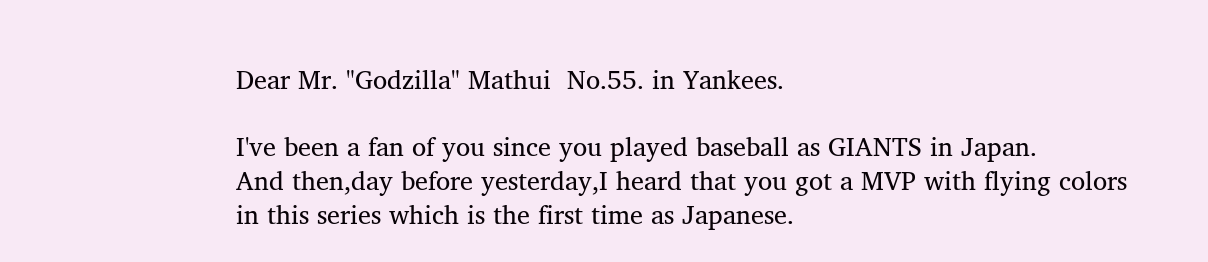Dear Mr. "Godzilla" Mathui  No.55. in Yankees.

I've been a fan of you since you played baseball as GIANTS in Japan.
And then,day before yesterday,I heard that you got a MVP with flying colors
in this series which is the first time as Japanese.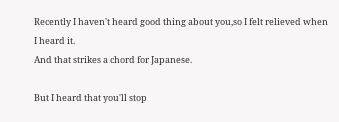Recently I haven't heard good thing about you,so I felt relieved when
I heard it.
And that strikes a chord for Japanese.

But I heard that you'll stop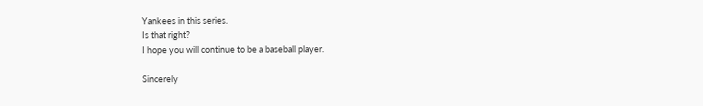Yankees in this series.
Is that right?
I hope you will continue to be a baseball player.

Sincerely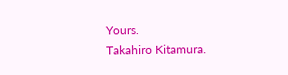Yours.
Takahiro Kitamura.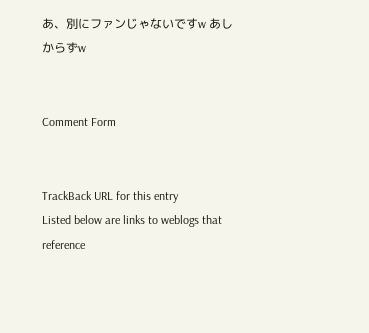あ、別にファンじゃないですw あしからずw


Comment Form


TrackBack URL for this entry
Listed below are links to weblogs that reference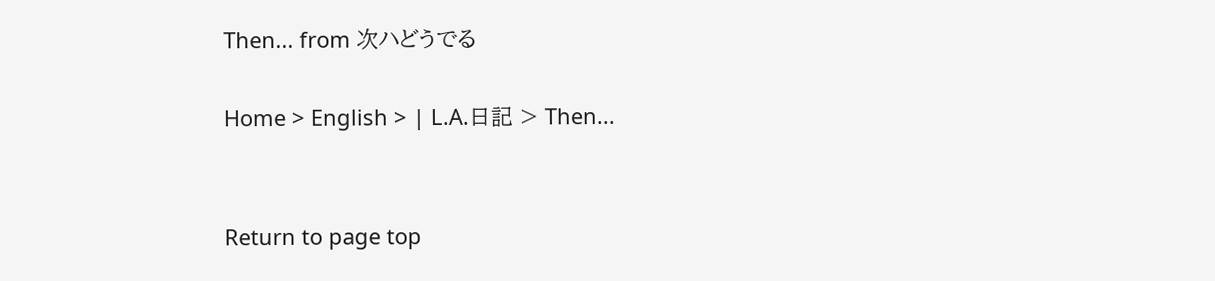Then... from 次ハどうでる

Home > English > | L.A.日記 > Then...


Return to page top